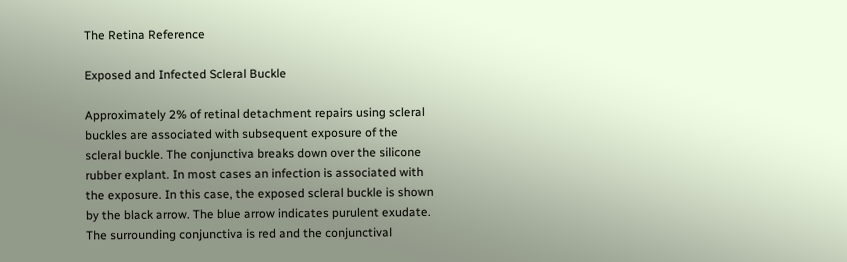The Retina Reference

Exposed and Infected Scleral Buckle

Approximately 2% of retinal detachment repairs using scleral buckles are associated with subsequent exposure of the scleral buckle. The conjunctiva breaks down over the silicone rubber explant. In most cases an infection is associated with the exposure. In this case, the exposed scleral buckle is shown by the black arrow. The blue arrow indicates purulent exudate. The surrounding conjunctiva is red and the conjunctival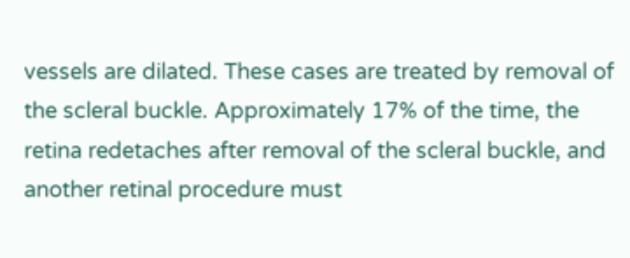vessels are dilated. These cases are treated by removal of the scleral buckle. Approximately 17% of the time, the retina redetaches after removal of the scleral buckle, and another retinal procedure must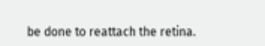be done to reattach the retina.